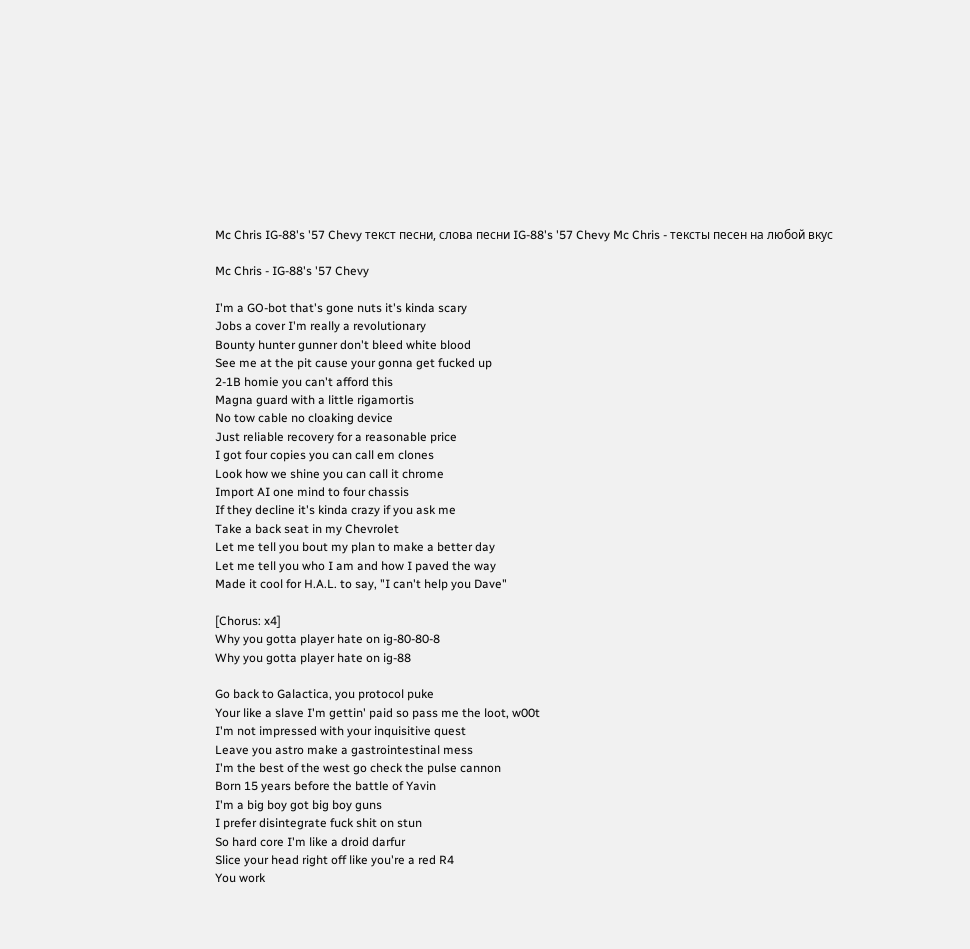Mc Chris IG-88's '57 Chevy текст песни, слова песни IG-88's '57 Chevy Mc Chris - тексты песен на любой вкус

Mc Chris - IG-88's '57 Chevy

I'm a GO-bot that's gone nuts it's kinda scary
Jobs a cover I'm really a revolutionary
Bounty hunter gunner don't bleed white blood
See me at the pit cause your gonna get fucked up
2-1B homie you can't afford this
Magna guard with a little rigamortis
No tow cable no cloaking device
Just reliable recovery for a reasonable price
I got four copies you can call em clones
Look how we shine you can call it chrome
Import AI one mind to four chassis
If they decline it's kinda crazy if you ask me
Take a back seat in my Chevrolet
Let me tell you bout my plan to make a better day
Let me tell you who I am and how I paved the way
Made it cool for H.A.L. to say, "I can't help you Dave"

[Chorus: x4]
Why you gotta player hate on ig-80-80-8
Why you gotta player hate on ig-88

Go back to Galactica, you protocol puke
Your like a slave I'm gettin' paid so pass me the loot, w00t
I'm not impressed with your inquisitive quest
Leave you astro make a gastrointestinal mess
I'm the best of the west go check the pulse cannon
Born 15 years before the battle of Yavin
I'm a big boy got big boy guns
I prefer disintegrate fuck shit on stun
So hard core I'm like a droid darfur
Slice your head right off like you're a red R4
You work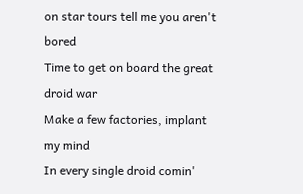on star tours tell me you aren't bored
Time to get on board the great droid war
Make a few factories, implant my mind
In every single droid comin'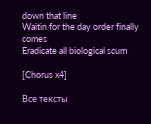down that line
Waitin for the day order finally comes
Eradicate all biological scum

[Chorus x4]

Все тексты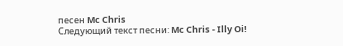песен Mc Chris
Следующий текст песни: Mc Chris - Illy Oi!